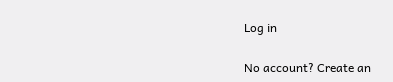Log in

No account? Create an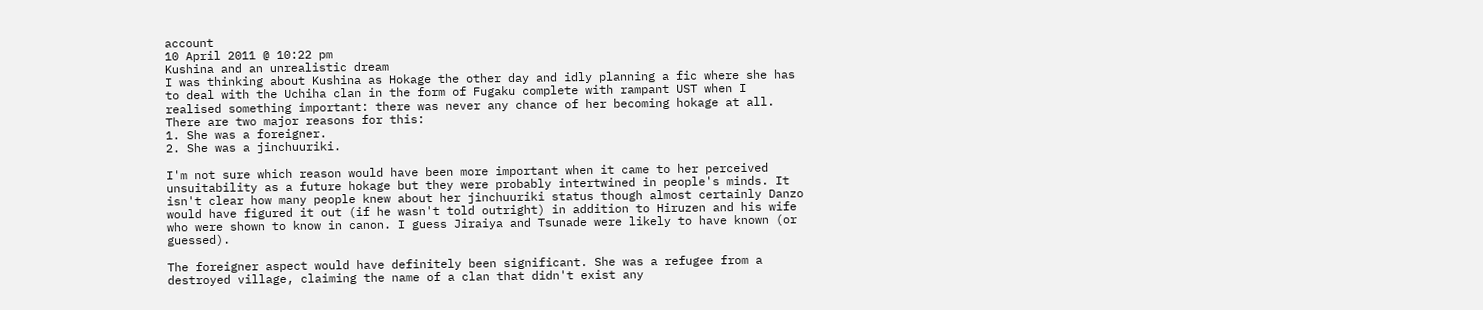account
10 April 2011 @ 10:22 pm
Kushina and an unrealistic dream
I was thinking about Kushina as Hokage the other day and idly planning a fic where she has to deal with the Uchiha clan in the form of Fugaku complete with rampant UST when I realised something important: there was never any chance of her becoming hokage at all. There are two major reasons for this:
1. She was a foreigner.
2. She was a jinchuuriki.

I'm not sure which reason would have been more important when it came to her perceived unsuitability as a future hokage but they were probably intertwined in people's minds. It isn't clear how many people knew about her jinchuuriki status though almost certainly Danzo would have figured it out (if he wasn't told outright) in addition to Hiruzen and his wife who were shown to know in canon. I guess Jiraiya and Tsunade were likely to have known (or guessed).

The foreigner aspect would have definitely been significant. She was a refugee from a destroyed village, claiming the name of a clan that didn't exist any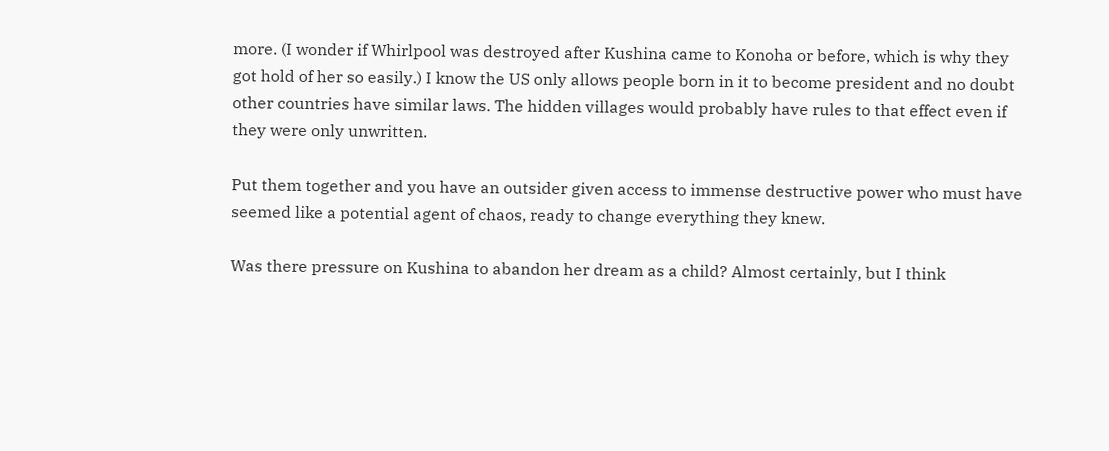more. (I wonder if Whirlpool was destroyed after Kushina came to Konoha or before, which is why they got hold of her so easily.) I know the US only allows people born in it to become president and no doubt other countries have similar laws. The hidden villages would probably have rules to that effect even if they were only unwritten.

Put them together and you have an outsider given access to immense destructive power who must have seemed like a potential agent of chaos, ready to change everything they knew.

Was there pressure on Kushina to abandon her dream as a child? Almost certainly, but I think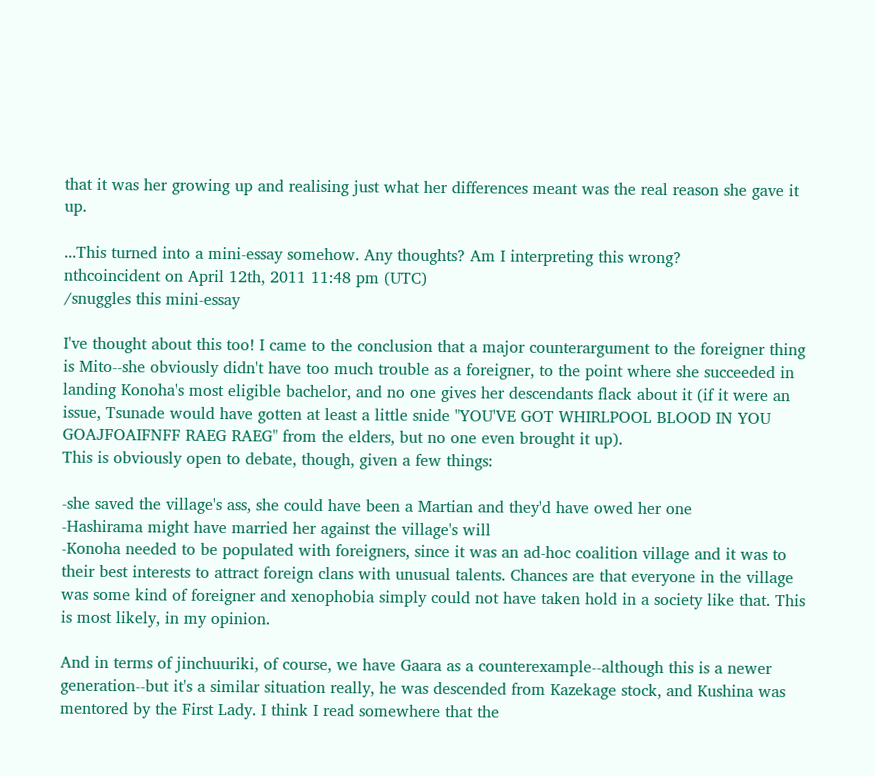that it was her growing up and realising just what her differences meant was the real reason she gave it up.

...This turned into a mini-essay somehow. Any thoughts? Am I interpreting this wrong?
nthcoincident on April 12th, 2011 11:48 pm (UTC)
/snuggles this mini-essay

I've thought about this too! I came to the conclusion that a major counterargument to the foreigner thing is Mito--she obviously didn't have too much trouble as a foreigner, to the point where she succeeded in landing Konoha's most eligible bachelor, and no one gives her descendants flack about it (if it were an issue, Tsunade would have gotten at least a little snide "YOU'VE GOT WHIRLPOOL BLOOD IN YOU GOAJFOAIFNFF RAEG RAEG" from the elders, but no one even brought it up).
This is obviously open to debate, though, given a few things:

-she saved the village's ass, she could have been a Martian and they'd have owed her one
-Hashirama might have married her against the village's will
-Konoha needed to be populated with foreigners, since it was an ad-hoc coalition village and it was to their best interests to attract foreign clans with unusual talents. Chances are that everyone in the village was some kind of foreigner and xenophobia simply could not have taken hold in a society like that. This is most likely, in my opinion.

And in terms of jinchuuriki, of course, we have Gaara as a counterexample--although this is a newer generation--but it's a similar situation really, he was descended from Kazekage stock, and Kushina was mentored by the First Lady. I think I read somewhere that the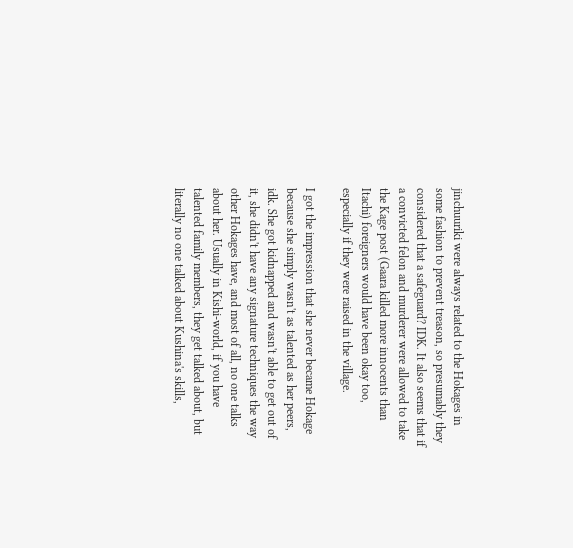jinchuuriki were always related to the Hokages in some fashion to prevent treason, so presumably they considered that a safeguard? IDK. It also seems that if a convicted felon and murderer were allowed to take the Kage post (Gaara killed more innocents than Itachi) foreigners would have been okay too, especially if they were raised in the village.

I got the impression that she never became Hokage because she simply wasn't as talented as her peers, idk. She got kidnapped and wasn't able to get out of it, she didn't have any signature techniques the way other Hokages have, and most of all, no one talks about her. Usually in Kishi-world, if you have talented family members, they get talked about, but literally no one talked about Kushina's skills,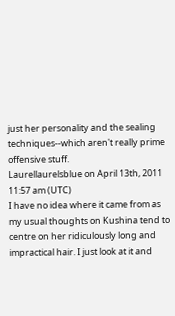just her personality and the sealing techniques--which aren't really prime offensive stuff.
Laurellaurelsblue on April 13th, 2011 11:57 am (UTC)
I have no idea where it came from as my usual thoughts on Kushina tend to centre on her ridiculously long and impractical hair. I just look at it and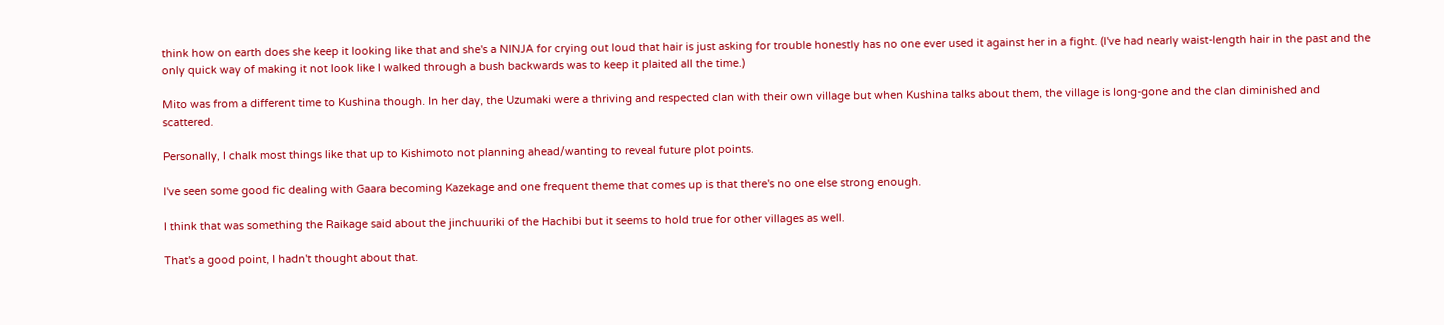think how on earth does she keep it looking like that and she's a NINJA for crying out loud that hair is just asking for trouble honestly has no one ever used it against her in a fight. (I've had nearly waist-length hair in the past and the only quick way of making it not look like I walked through a bush backwards was to keep it plaited all the time.)

Mito was from a different time to Kushina though. In her day, the Uzumaki were a thriving and respected clan with their own village but when Kushina talks about them, the village is long-gone and the clan diminished and scattered.

Personally, I chalk most things like that up to Kishimoto not planning ahead/wanting to reveal future plot points.

I've seen some good fic dealing with Gaara becoming Kazekage and one frequent theme that comes up is that there's no one else strong enough.

I think that was something the Raikage said about the jinchuuriki of the Hachibi but it seems to hold true for other villages as well.

That's a good point, I hadn't thought about that.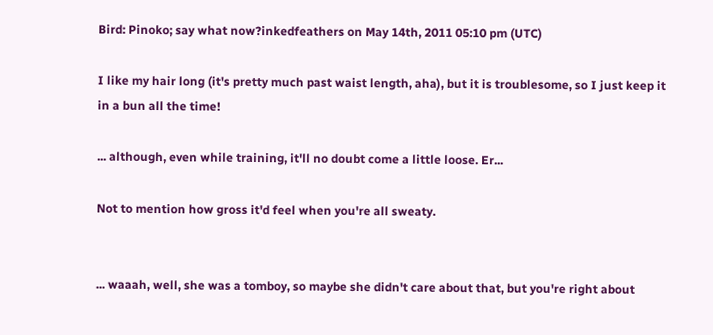Bird: Pinoko; say what now?inkedfeathers on May 14th, 2011 05:10 pm (UTC)

I like my hair long (it's pretty much past waist length, aha), but it is troublesome, so I just keep it in a bun all the time!

... although, even while training, it'll no doubt come a little loose. Er...

Not to mention how gross it'd feel when you're all sweaty.


... waaah, well, she was a tomboy, so maybe she didn't care about that, but you're right about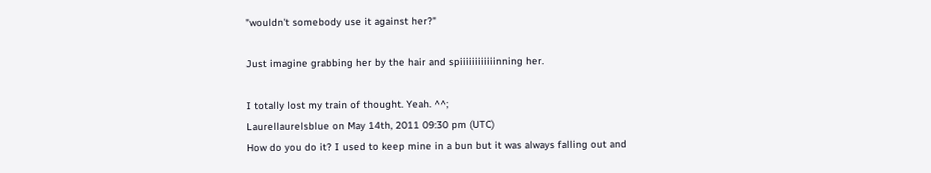"wouldn't somebody use it against her?"

Just imagine grabbing her by the hair and spiiiiiiiiiiiinning her.

I totally lost my train of thought. Yeah. ^^;
Laurellaurelsblue on May 14th, 2011 09:30 pm (UTC)
How do you do it? I used to keep mine in a bun but it was always falling out and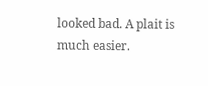looked bad. A plait is much easier.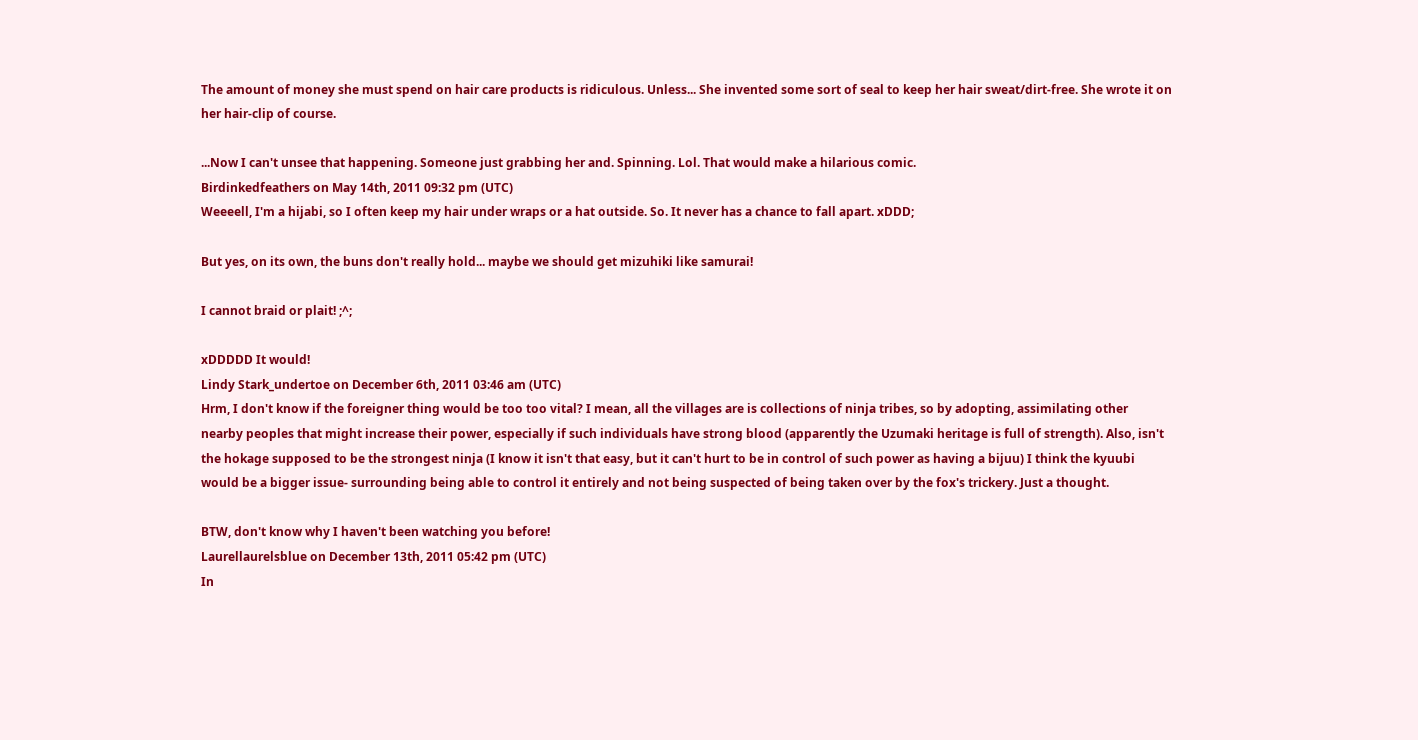The amount of money she must spend on hair care products is ridiculous. Unless... She invented some sort of seal to keep her hair sweat/dirt-free. She wrote it on her hair-clip of course.

...Now I can't unsee that happening. Someone just grabbing her and. Spinning. Lol. That would make a hilarious comic.
Birdinkedfeathers on May 14th, 2011 09:32 pm (UTC)
Weeeell, I'm a hijabi, so I often keep my hair under wraps or a hat outside. So. It never has a chance to fall apart. xDDD;

But yes, on its own, the buns don't really hold... maybe we should get mizuhiki like samurai!

I cannot braid or plait! ;^;

xDDDDD It would!
Lindy Stark_undertoe on December 6th, 2011 03:46 am (UTC)
Hrm, I don't know if the foreigner thing would be too too vital? I mean, all the villages are is collections of ninja tribes, so by adopting, assimilating other nearby peoples that might increase their power, especially if such individuals have strong blood (apparently the Uzumaki heritage is full of strength). Also, isn't the hokage supposed to be the strongest ninja (I know it isn't that easy, but it can't hurt to be in control of such power as having a bijuu) I think the kyuubi would be a bigger issue- surrounding being able to control it entirely and not being suspected of being taken over by the fox's trickery. Just a thought.

BTW, don't know why I haven't been watching you before!
Laurellaurelsblue on December 13th, 2011 05:42 pm (UTC)
In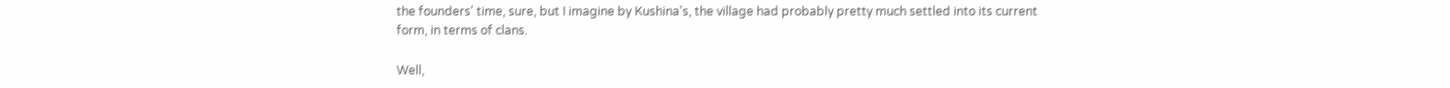the founders' time, sure, but I imagine by Kushina's, the village had probably pretty much settled into its current form, in terms of clans.

Well,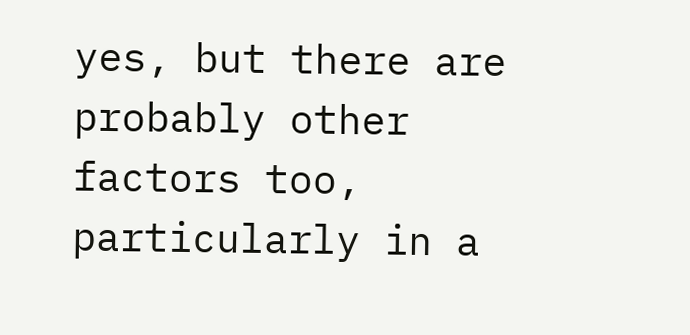yes, but there are probably other factors too, particularly in a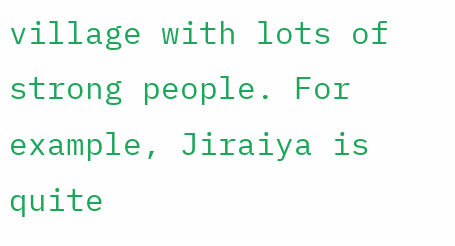village with lots of strong people. For example, Jiraiya is quite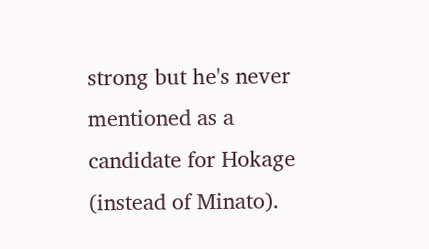strong but he's never mentioned as a candidate for Hokage (instead of Minato).